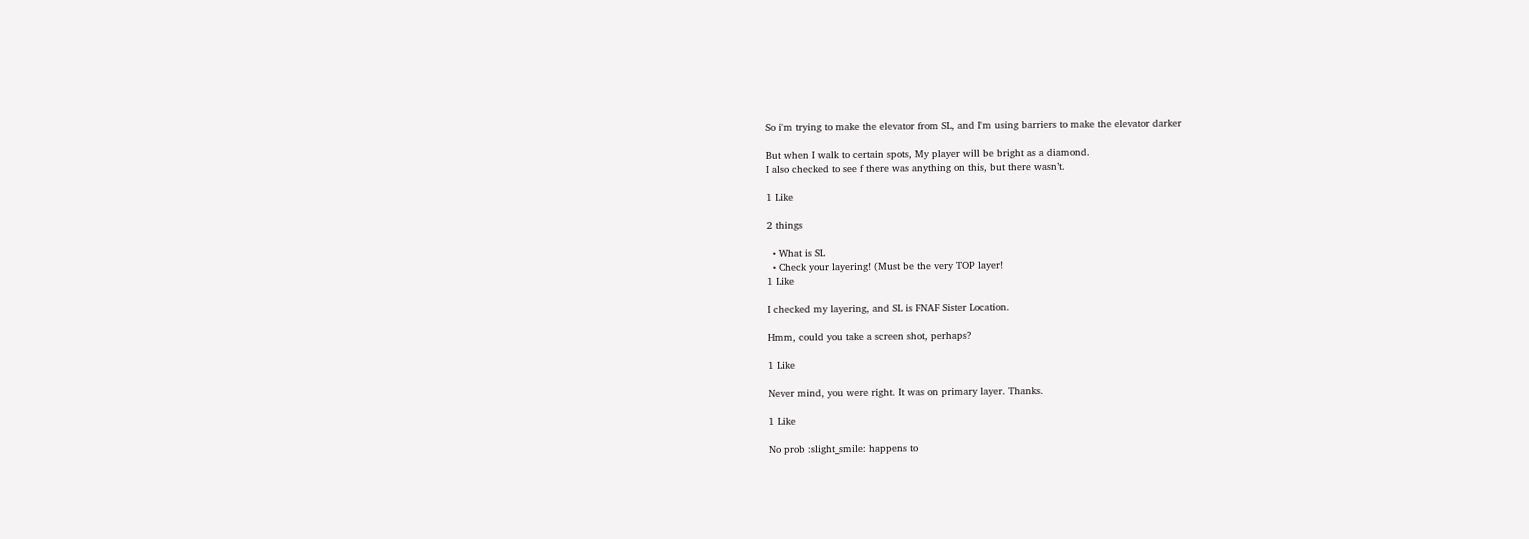So i'm trying to make the elevator from SL, and I'm using barriers to make the elevator darker

But when I walk to certain spots, My player will be bright as a diamond.
I also checked to see f there was anything on this, but there wasn’t.

1 Like

2 things

  • What is SL
  • Check your layering! (Must be the very TOP layer!
1 Like

I checked my layering, and SL is FNAF Sister Location.

Hmm, could you take a screen shot, perhaps?

1 Like

Never mind, you were right. It was on primary layer. Thanks.

1 Like

No prob :slight_smile: happens to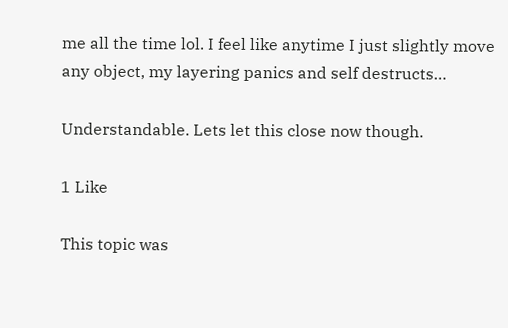me all the time lol. I feel like anytime I just slightly move any object, my layering panics and self destructs…

Understandable. Lets let this close now though.

1 Like

This topic was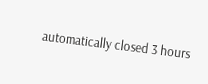automatically closed 3 hours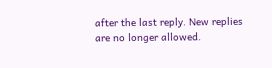after the last reply. New replies are no longer allowed.